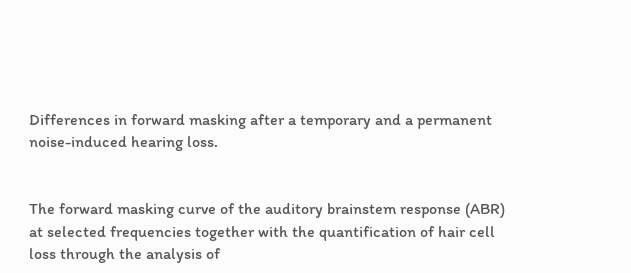Differences in forward masking after a temporary and a permanent noise-induced hearing loss.


The forward masking curve of the auditory brainstem response (ABR) at selected frequencies together with the quantification of hair cell loss through the analysis of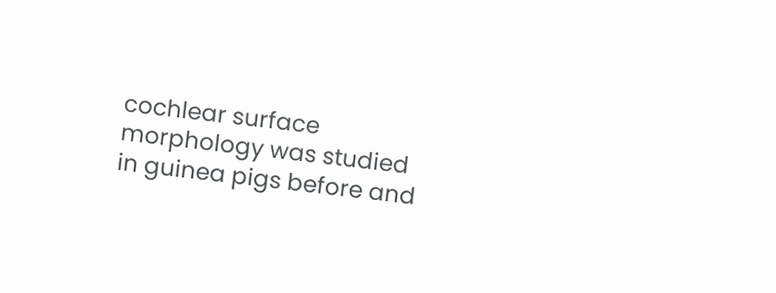cochlear surface morphology was studied in guinea pigs before and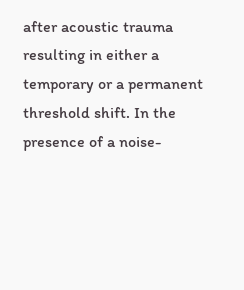after acoustic trauma resulting in either a temporary or a permanent threshold shift. In the presence of a noise-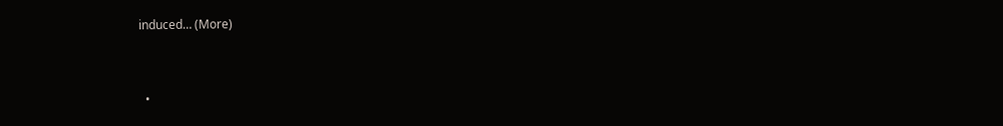induced… (More)


  •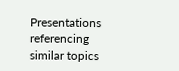Presentations referencing similar topics